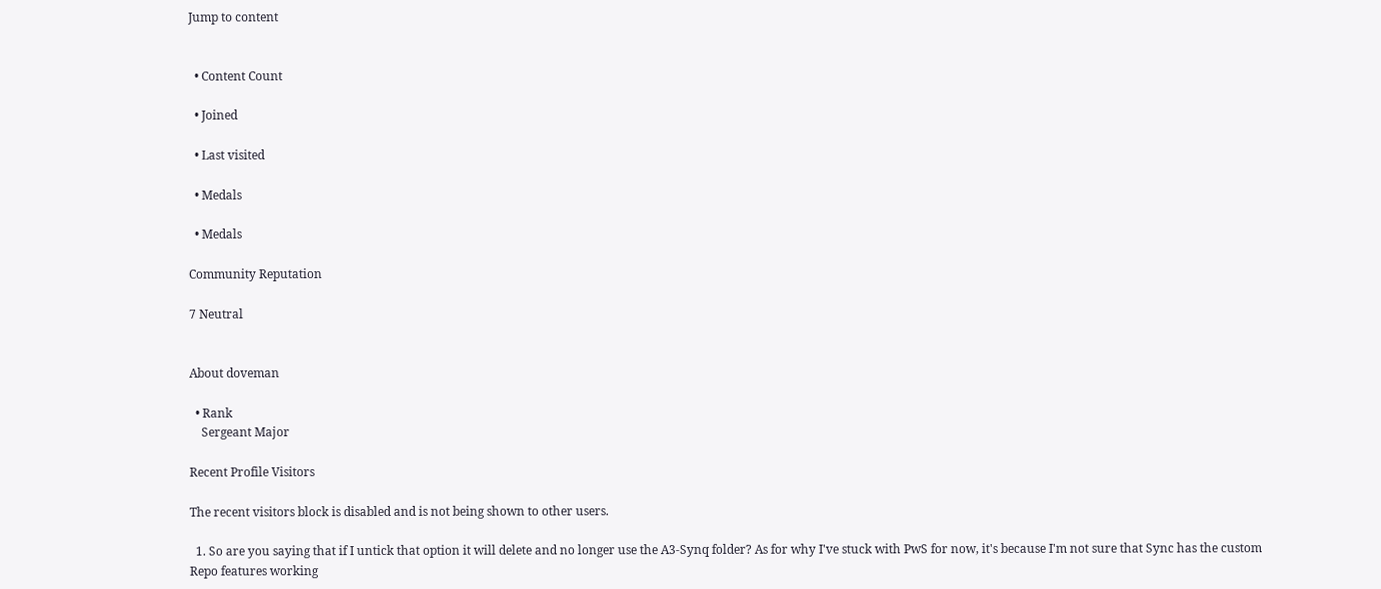Jump to content


  • Content Count

  • Joined

  • Last visited

  • Medals

  • Medals

Community Reputation

7 Neutral


About doveman

  • Rank
    Sergeant Major

Recent Profile Visitors

The recent visitors block is disabled and is not being shown to other users.

  1. So are you saying that if I untick that option it will delete and no longer use the A3-Synq folder? As for why I've stuck with PwS for now, it's because I'm not sure that Sync has the custom Repo features working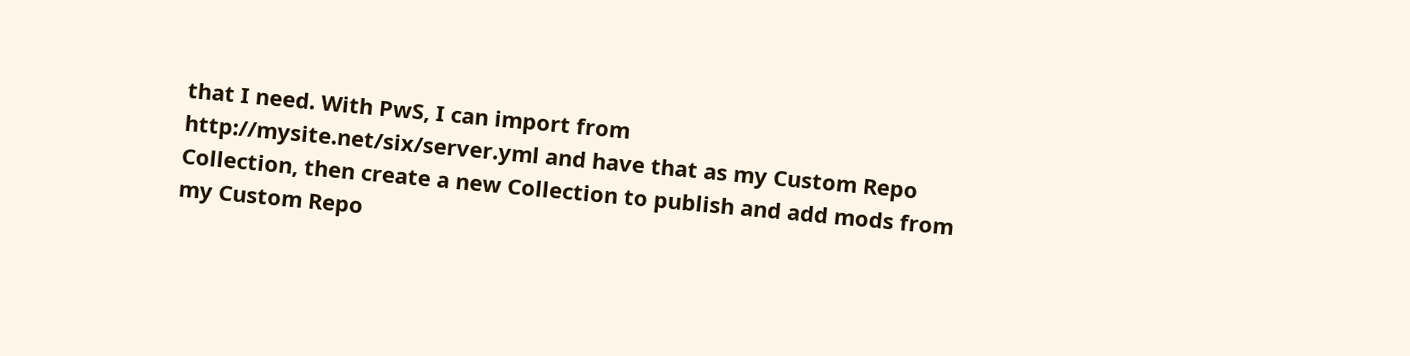that I need. With PwS, I can import from http://mysite.net/six/server.yml and have that as my Custom Repo Collection, then create a new Collection to publish and add mods from my Custom Repo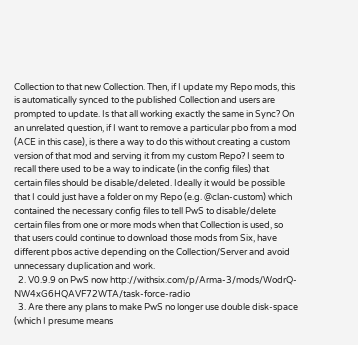Collection to that new Collection. Then, if I update my Repo mods, this is automatically synced to the published Collection and users are prompted to update. Is that all working exactly the same in Sync? On an unrelated question, if I want to remove a particular pbo from a mod (ACE in this case), is there a way to do this without creating a custom version of that mod and serving it from my custom Repo? I seem to recall there used to be a way to indicate (in the config files) that certain files should be disable/deleted. Ideally it would be possible that I could just have a folder on my Repo (e.g. @clan-custom) which contained the necessary config files to tell PwS to disable/delete certain files from one or more mods when that Collection is used, so that users could continue to download those mods from Six, have different pbos active depending on the Collection/Server and avoid unnecessary duplication and work.
  2. V0.9.9 on PwS now http://withsix.com/p/Arma-3/mods/WodrQ-NW4xG6HQAVF72WTA/task-force-radio
  3. Are there any plans to make PwS no longer use double disk-space (which I presume means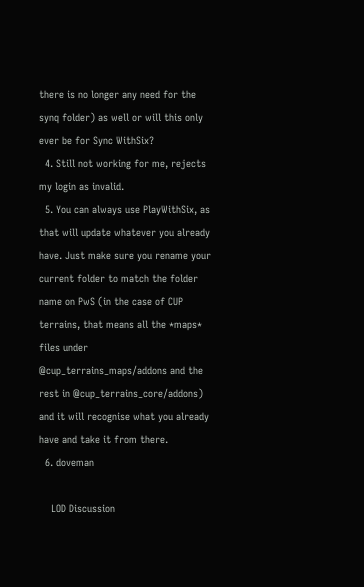there is no longer any need for the synq folder) as well or will this only ever be for Sync WithSix?
  4. Still not working for me, rejects my login as invalid.
  5. You can always use PlayWithSix, as that will update whatever you already have. Just make sure you rename your current folder to match the folder name on PwS (in the case of CUP terrains, that means all the *maps* files under @cup_terrains_maps/addons and the rest in @cup_terrains_core/addons) and it will recognise what you already have and take it from there.
  6. doveman

    LOD Discussion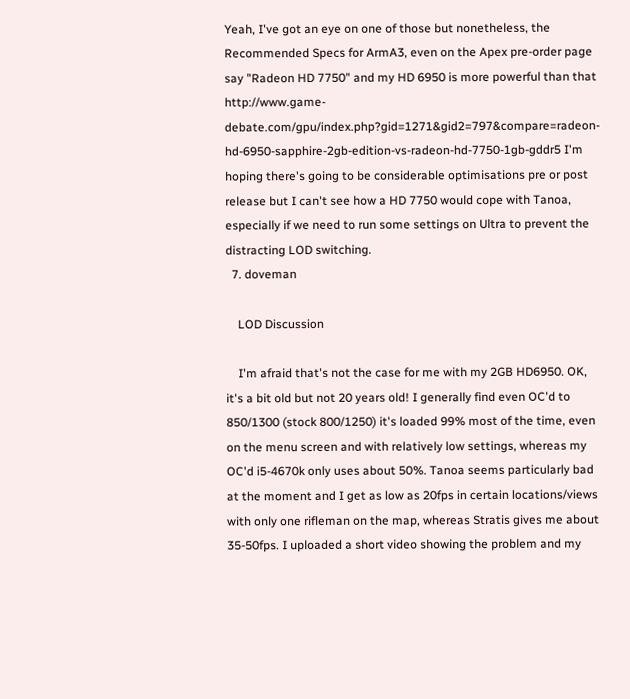Yeah, I've got an eye on one of those but nonetheless, the Recommended Specs for ArmA3, even on the Apex pre-order page say "Radeon HD 7750" and my HD 6950 is more powerful than that http://www.game-debate.com/gpu/index.php?gid=1271&gid2=797&compare=radeon-hd-6950-sapphire-2gb-edition-vs-radeon-hd-7750-1gb-gddr5 I'm hoping there's going to be considerable optimisations pre or post release but I can't see how a HD 7750 would cope with Tanoa, especially if we need to run some settings on Ultra to prevent the distracting LOD switching.
  7. doveman

    LOD Discussion

    I'm afraid that's not the case for me with my 2GB HD6950. OK, it's a bit old but not 20 years old! I generally find even OC'd to 850/1300 (stock 800/1250) it's loaded 99% most of the time, even on the menu screen and with relatively low settings, whereas my OC'd i5-4670k only uses about 50%. Tanoa seems particularly bad at the moment and I get as low as 20fps in certain locations/views with only one rifleman on the map, whereas Stratis gives me about 35-50fps. I uploaded a short video showing the problem and my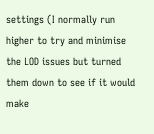settings (I normally run higher to try and minimise the LOD issues but turned them down to see if it would make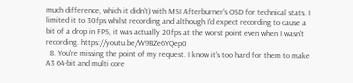much difference, which it didn't) with MSI Afterburner's OSD for technical stats. I limited it to 30fps whilst recording and although I'd expect recording to cause a bit of a drop in FPS, it was actually 20fps at the worst point even when I wasn't recording. https://youtu.be/W9BZe6YQep0
  8. You're missing the point of my request. I know it's too hard for them to make A3 64-bit and multi core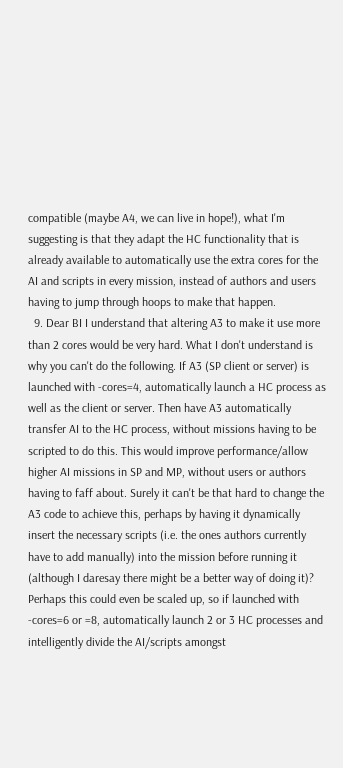compatible (maybe A4, we can live in hope!), what I'm suggesting is that they adapt the HC functionality that is already available to automatically use the extra cores for the AI and scripts in every mission, instead of authors and users having to jump through hoops to make that happen.
  9. Dear BI I understand that altering A3 to make it use more than 2 cores would be very hard. What I don't understand is why you can't do the following. If A3 (SP client or server) is launched with -cores=4, automatically launch a HC process as well as the client or server. Then have A3 automatically transfer AI to the HC process, without missions having to be scripted to do this. This would improve performance/allow higher AI missions in SP and MP, without users or authors having to faff about. Surely it can't be that hard to change the A3 code to achieve this, perhaps by having it dynamically insert the necessary scripts (i.e. the ones authors currently have to add manually) into the mission before running it (although I daresay there might be a better way of doing it)? Perhaps this could even be scaled up, so if launched with -cores=6 or =8, automatically launch 2 or 3 HC processes and intelligently divide the AI/scripts amongst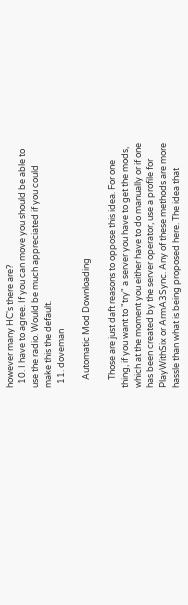however many HC's there are?
  10. I have to agree. If you can move you should be able to use the radio. Would be much appreciated if you could make this the default.
  11. doveman

    Automatic Mod Downloading

    Those are just daft reasons to oppose this idea. For one thing, if you want to "try" a server you have to get the mods, which at the moment you either have to do manually or if one has been created by the server operator, use a profile for PlayWithSix or ArmA3Sync. Any of these methods are more hassle than what is being proposed here. The idea that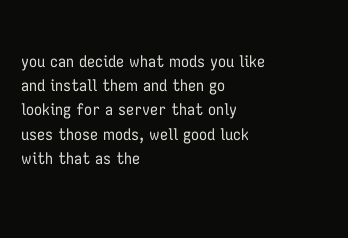you can decide what mods you like and install them and then go looking for a server that only uses those mods, well good luck with that as the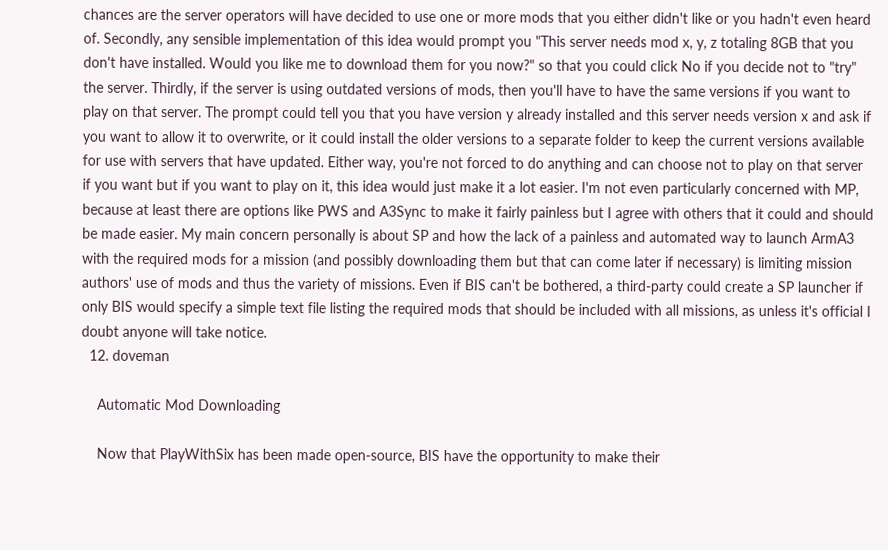chances are the server operators will have decided to use one or more mods that you either didn't like or you hadn't even heard of. Secondly, any sensible implementation of this idea would prompt you "This server needs mod x, y, z totaling 8GB that you don't have installed. Would you like me to download them for you now?" so that you could click No if you decide not to "try" the server. Thirdly, if the server is using outdated versions of mods, then you'll have to have the same versions if you want to play on that server. The prompt could tell you that you have version y already installed and this server needs version x and ask if you want to allow it to overwrite, or it could install the older versions to a separate folder to keep the current versions available for use with servers that have updated. Either way, you're not forced to do anything and can choose not to play on that server if you want but if you want to play on it, this idea would just make it a lot easier. I'm not even particularly concerned with MP, because at least there are options like PWS and A3Sync to make it fairly painless but I agree with others that it could and should be made easier. My main concern personally is about SP and how the lack of a painless and automated way to launch ArmA3 with the required mods for a mission (and possibly downloading them but that can come later if necessary) is limiting mission authors' use of mods and thus the variety of missions. Even if BIS can't be bothered, a third-party could create a SP launcher if only BIS would specify a simple text file listing the required mods that should be included with all missions, as unless it's official I doubt anyone will take notice.
  12. doveman

    Automatic Mod Downloading

    Now that PlayWithSix has been made open-source, BIS have the opportunity to make their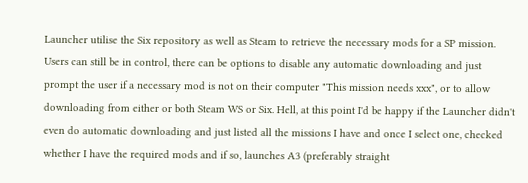Launcher utilise the Six repository as well as Steam to retrieve the necessary mods for a SP mission. Users can still be in control, there can be options to disable any automatic downloading and just prompt the user if a necessary mod is not on their computer "This mission needs xxx", or to allow downloading from either or both Steam WS or Six. Hell, at this point I'd be happy if the Launcher didn't even do automatic downloading and just listed all the missions I have and once I select one, checked whether I have the required mods and if so, launches A3 (preferably straight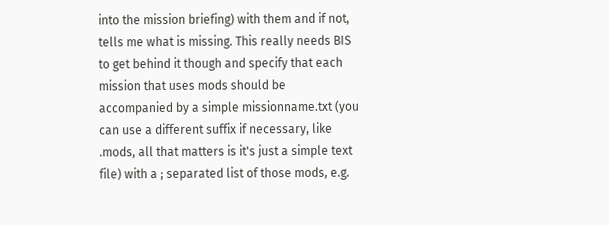into the mission briefing) with them and if not, tells me what is missing. This really needs BIS to get behind it though and specify that each mission that uses mods should be accompanied by a simple missionname.txt (you can use a different suffix if necessary, like .mods, all that matters is it's just a simple text file) with a ; separated list of those mods, e.g.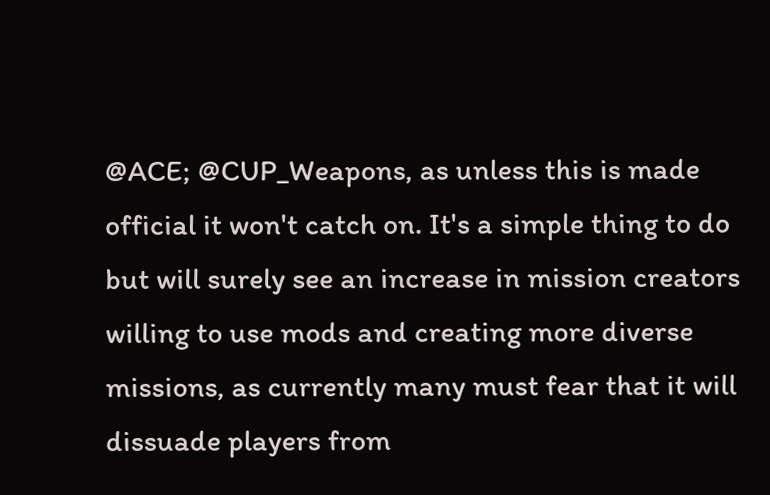@ACE; @CUP_Weapons, as unless this is made official it won't catch on. It's a simple thing to do but will surely see an increase in mission creators willing to use mods and creating more diverse missions, as currently many must fear that it will dissuade players from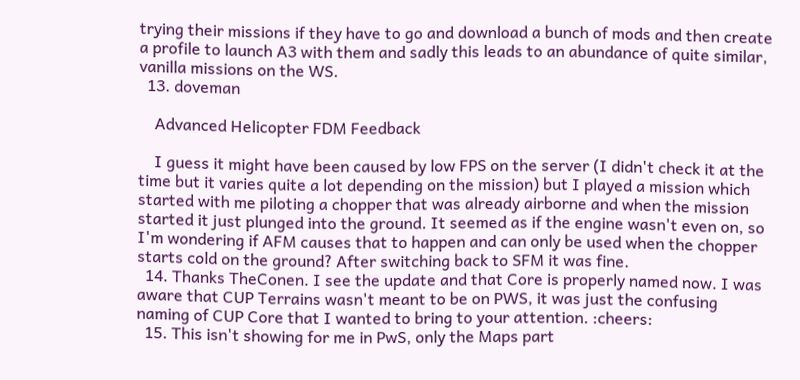trying their missions if they have to go and download a bunch of mods and then create a profile to launch A3 with them and sadly this leads to an abundance of quite similar, vanilla missions on the WS.
  13. doveman

    Advanced Helicopter FDM Feedback

    I guess it might have been caused by low FPS on the server (I didn't check it at the time but it varies quite a lot depending on the mission) but I played a mission which started with me piloting a chopper that was already airborne and when the mission started it just plunged into the ground. It seemed as if the engine wasn't even on, so I'm wondering if AFM causes that to happen and can only be used when the chopper starts cold on the ground? After switching back to SFM it was fine.
  14. Thanks TheConen. I see the update and that Core is properly named now. I was aware that CUP Terrains wasn't meant to be on PWS, it was just the confusing naming of CUP Core that I wanted to bring to your attention. :cheers:
  15. This isn't showing for me in PwS, only the Maps part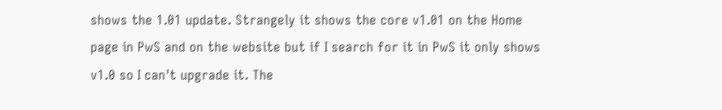shows the 1.01 update. Strangely it shows the core v1.01 on the Home page in PwS and on the website but if I search for it in PwS it only shows v1.0 so I can't upgrade it. The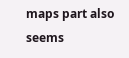maps part also seems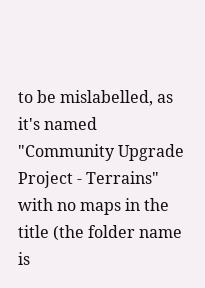to be mislabelled, as it's named "Community Upgrade Project - Terrains" with no maps in the title (the folder name is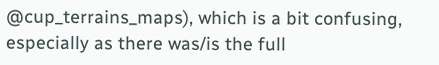@cup_terrains_maps), which is a bit confusing, especially as there was/is the full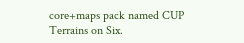core+maps pack named CUP Terrains on Six.